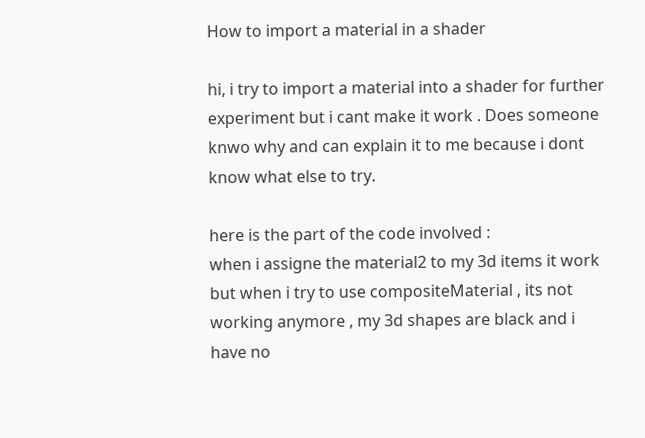How to import a material in a shader

hi, i try to import a material into a shader for further experiment but i cant make it work . Does someone knwo why and can explain it to me because i dont know what else to try.

here is the part of the code involved :
when i assigne the material2 to my 3d items it work but when i try to use compositeMaterial , its not working anymore , my 3d shapes are black and i have no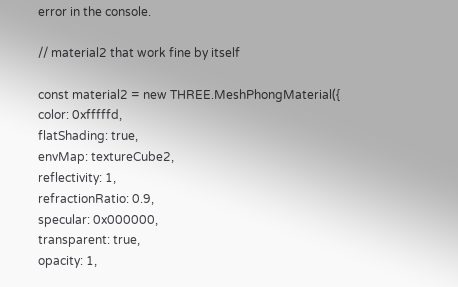error in the console.

// material2 that work fine by itself

const material2 = new THREE.MeshPhongMaterial({
color: 0xfffffd,
flatShading: true,
envMap: textureCube2,
reflectivity: 1,
refractionRatio: 0.9,
specular: 0x000000,
transparent: true,
opacity: 1,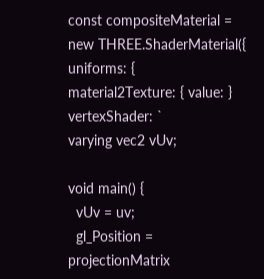const compositeMaterial = new THREE.ShaderMaterial({
uniforms: {
material2Texture: { value: }
vertexShader: `
varying vec2 vUv;

void main() {
  vUv = uv;
  gl_Position = projectionMatrix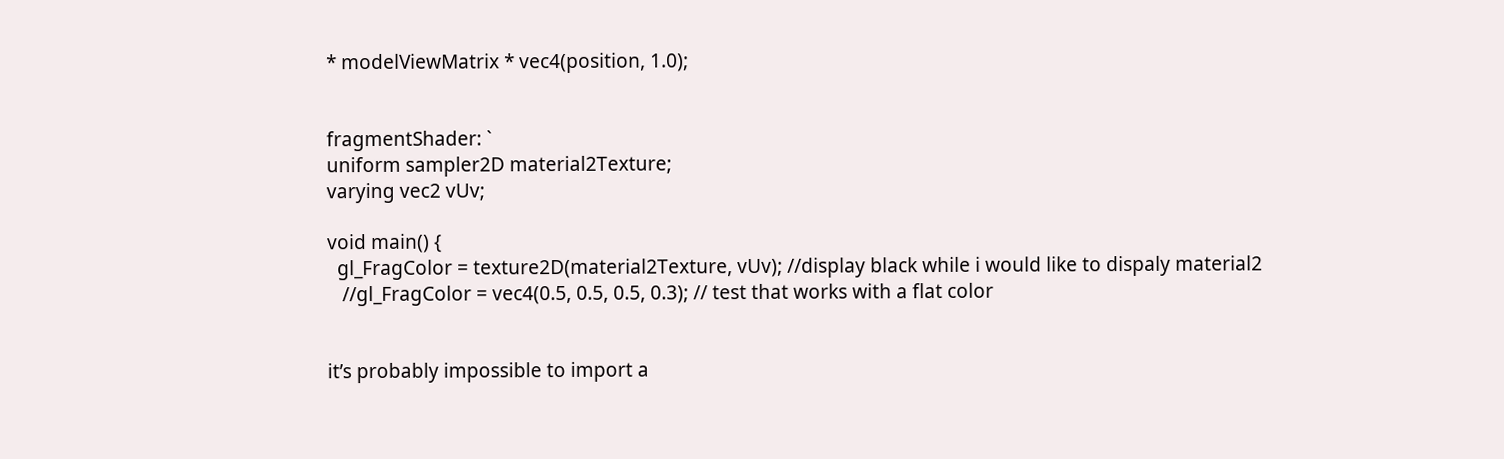* modelViewMatrix * vec4(position, 1.0);


fragmentShader: `
uniform sampler2D material2Texture;
varying vec2 vUv;

void main() {
  gl_FragColor = texture2D(material2Texture, vUv); //display black while i would like to dispaly material2
   //gl_FragColor = vec4(0.5, 0.5, 0.5, 0.3); // test that works with a flat color


it’s probably impossible to import a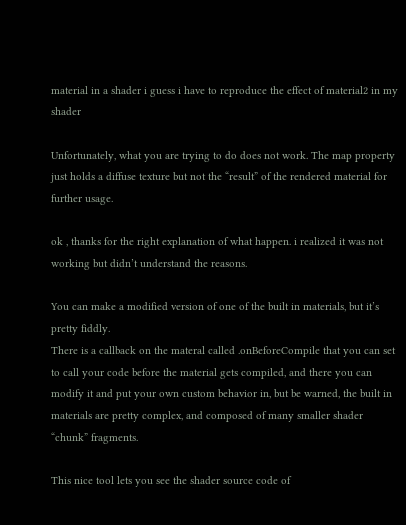material in a shader i guess i have to reproduce the effect of material2 in my shader

Unfortunately, what you are trying to do does not work. The map property just holds a diffuse texture but not the “result” of the rendered material for further usage.

ok , thanks for the right explanation of what happen. i realized it was not working but didn’t understand the reasons.

You can make a modified version of one of the built in materials, but it’s pretty fiddly.
There is a callback on the materal called .onBeforeCompile that you can set to call your code before the material gets compiled, and there you can modify it and put your own custom behavior in, but be warned, the built in materials are pretty complex, and composed of many smaller shader “chunk” fragments.

This nice tool lets you see the shader source code of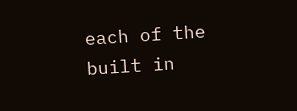each of the built in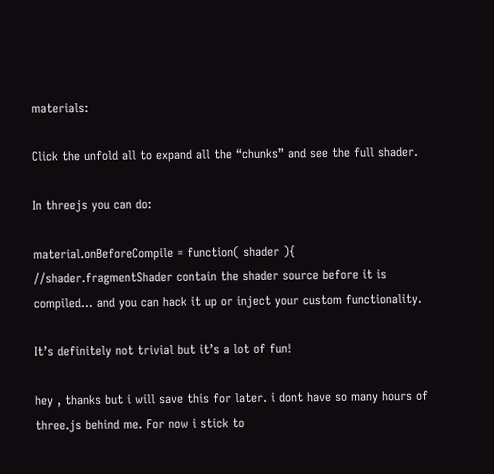materials:

Click the unfold all to expand all the “chunks” and see the full shader.

In threejs you can do:

material.onBeforeCompile = function( shader ){
//shader.fragmentShader contain the shader source before it is compiled… and you can hack it up or inject your custom functionality.

It’s definitely not trivial but it’s a lot of fun!

hey , thanks but i will save this for later. i dont have so many hours of three.js behind me. For now i stick to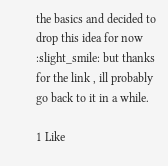the basics and decided to drop this idea for now :slight_smile: but thanks for the link , ill probably go back to it in a while.

1 Like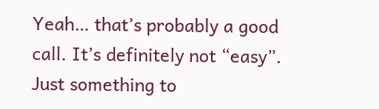Yeah… that’s probably a good call. It’s definitely not “easy”. Just something to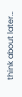think about later…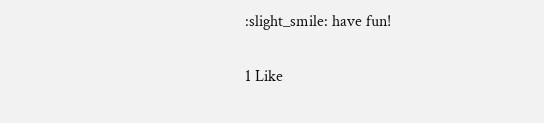:slight_smile: have fun!

1 Like